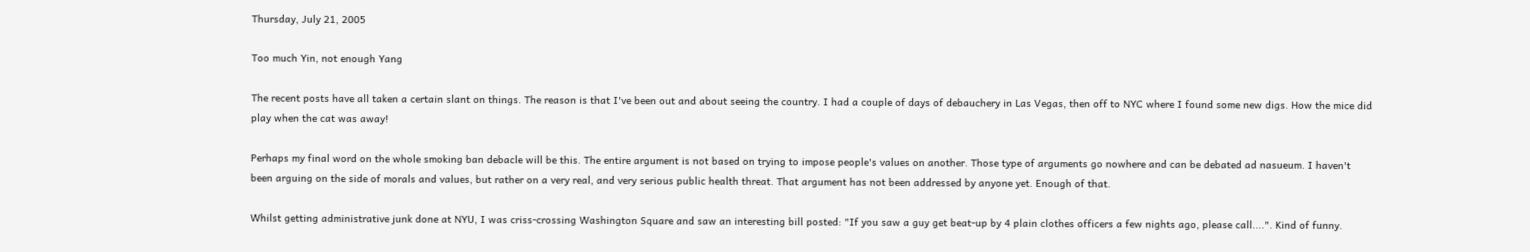Thursday, July 21, 2005

Too much Yin, not enough Yang

The recent posts have all taken a certain slant on things. The reason is that I've been out and about seeing the country. I had a couple of days of debauchery in Las Vegas, then off to NYC where I found some new digs. How the mice did play when the cat was away!

Perhaps my final word on the whole smoking ban debacle will be this. The entire argument is not based on trying to impose people's values on another. Those type of arguments go nowhere and can be debated ad nasueum. I haven't been arguing on the side of morals and values, but rather on a very real, and very serious public health threat. That argument has not been addressed by anyone yet. Enough of that.

Whilst getting administrative junk done at NYU, I was criss-crossing Washington Square and saw an interesting bill posted: "If you saw a guy get beat-up by 4 plain clothes officers a few nights ago, please call....". Kind of funny.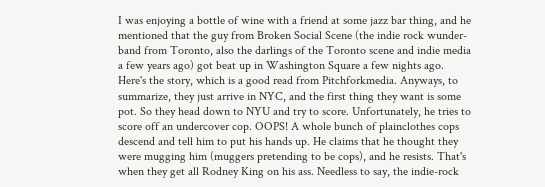I was enjoying a bottle of wine with a friend at some jazz bar thing, and he mentioned that the guy from Broken Social Scene (the indie rock wunder-band from Toronto, also the darlings of the Toronto scene and indie media a few years ago) got beat up in Washington Square a few nights ago. Here's the story, which is a good read from Pitchforkmedia. Anyways, to summarize, they just arrive in NYC, and the first thing they want is some pot. So they head down to NYU and try to score. Unfortunately, he tries to score off an undercover cop. OOPS! A whole bunch of plainclothes cops descend and tell him to put his hands up. He claims that he thought they were mugging him (muggers pretending to be cops), and he resists. That's when they get all Rodney King on his ass. Needless to say, the indie-rock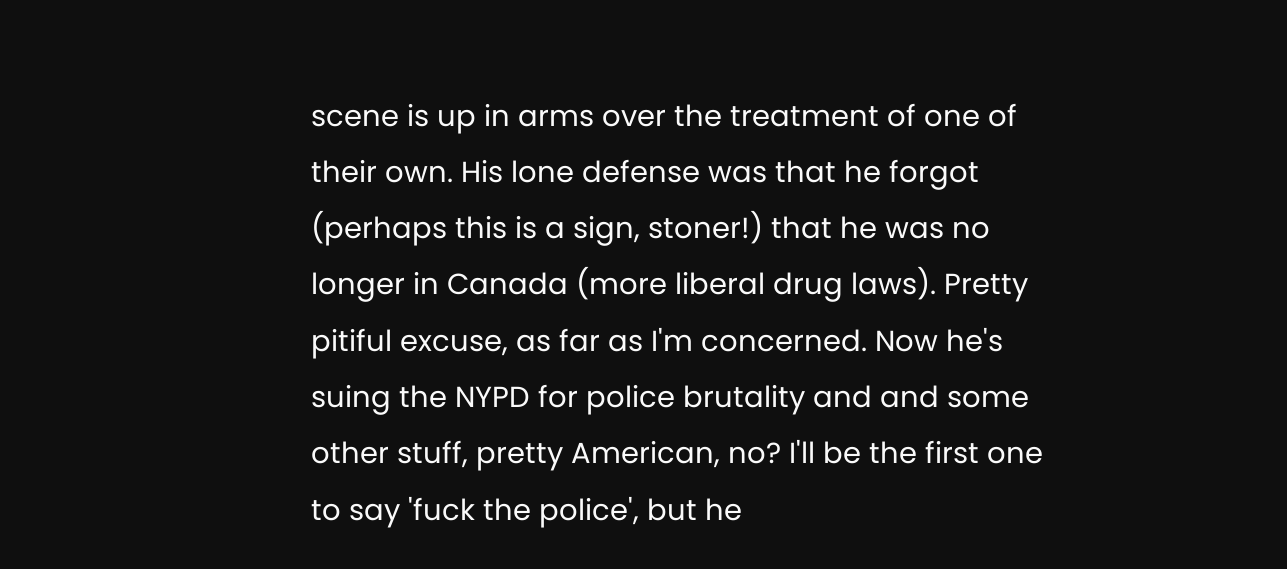scene is up in arms over the treatment of one of their own. His lone defense was that he forgot (perhaps this is a sign, stoner!) that he was no longer in Canada (more liberal drug laws). Pretty pitiful excuse, as far as I'm concerned. Now he's suing the NYPD for police brutality and and some other stuff, pretty American, no? I'll be the first one to say 'fuck the police', but he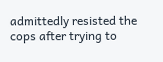admittedly resisted the cops after trying to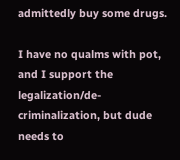admittedly buy some drugs.

I have no qualms with pot, and I support the legalization/de-criminalization, but dude needs to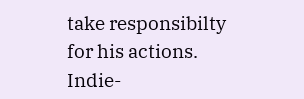take responsibilty for his actions. Indie-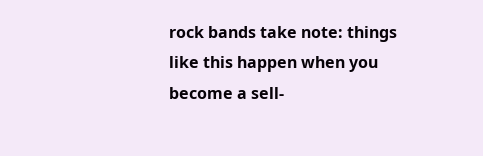rock bands take note: things like this happen when you become a sell-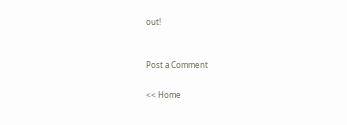out!


Post a Comment

<< Home